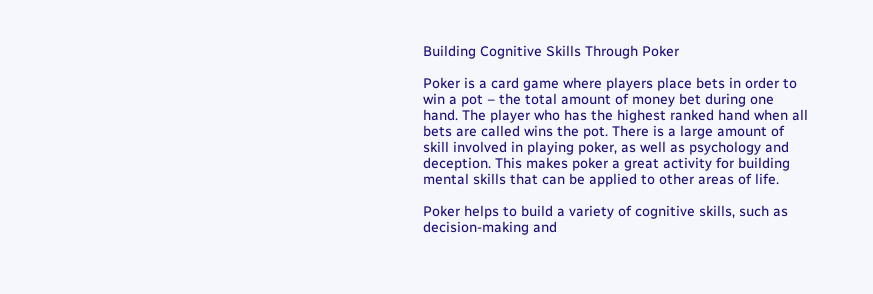Building Cognitive Skills Through Poker

Poker is a card game where players place bets in order to win a pot – the total amount of money bet during one hand. The player who has the highest ranked hand when all bets are called wins the pot. There is a large amount of skill involved in playing poker, as well as psychology and deception. This makes poker a great activity for building mental skills that can be applied to other areas of life.

Poker helps to build a variety of cognitive skills, such as decision-making and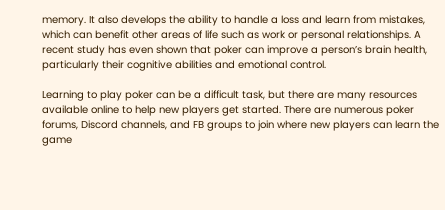memory. It also develops the ability to handle a loss and learn from mistakes, which can benefit other areas of life such as work or personal relationships. A recent study has even shown that poker can improve a person’s brain health, particularly their cognitive abilities and emotional control.

Learning to play poker can be a difficult task, but there are many resources available online to help new players get started. There are numerous poker forums, Discord channels, and FB groups to join where new players can learn the game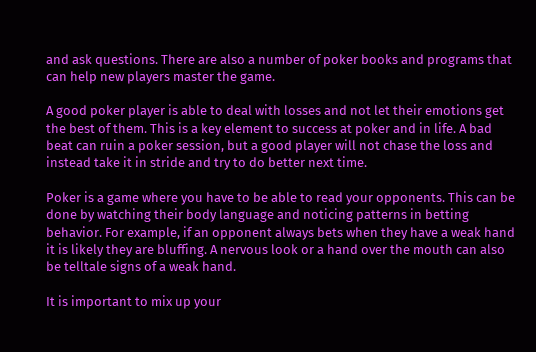and ask questions. There are also a number of poker books and programs that can help new players master the game.

A good poker player is able to deal with losses and not let their emotions get the best of them. This is a key element to success at poker and in life. A bad beat can ruin a poker session, but a good player will not chase the loss and instead take it in stride and try to do better next time.

Poker is a game where you have to be able to read your opponents. This can be done by watching their body language and noticing patterns in betting behavior. For example, if an opponent always bets when they have a weak hand it is likely they are bluffing. A nervous look or a hand over the mouth can also be telltale signs of a weak hand.

It is important to mix up your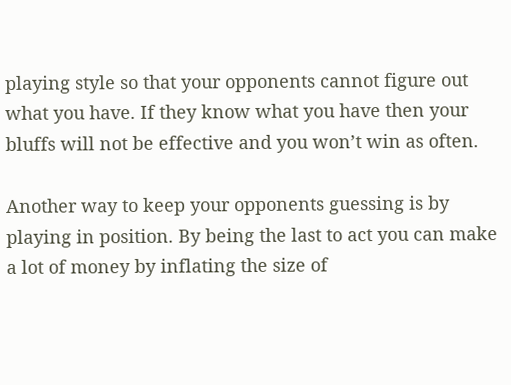playing style so that your opponents cannot figure out what you have. If they know what you have then your bluffs will not be effective and you won’t win as often.

Another way to keep your opponents guessing is by playing in position. By being the last to act you can make a lot of money by inflating the size of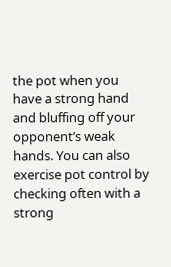the pot when you have a strong hand and bluffing off your opponent’s weak hands. You can also exercise pot control by checking often with a strong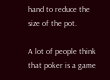hand to reduce the size of the pot.

A lot of people think that poker is a game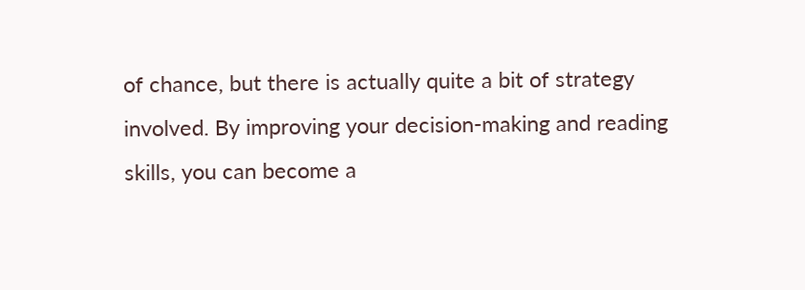of chance, but there is actually quite a bit of strategy involved. By improving your decision-making and reading skills, you can become a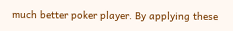much better poker player. By applying these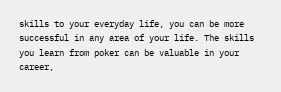skills to your everyday life, you can be more successful in any area of your life. The skills you learn from poker can be valuable in your career,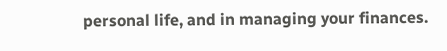personal life, and in managing your finances.